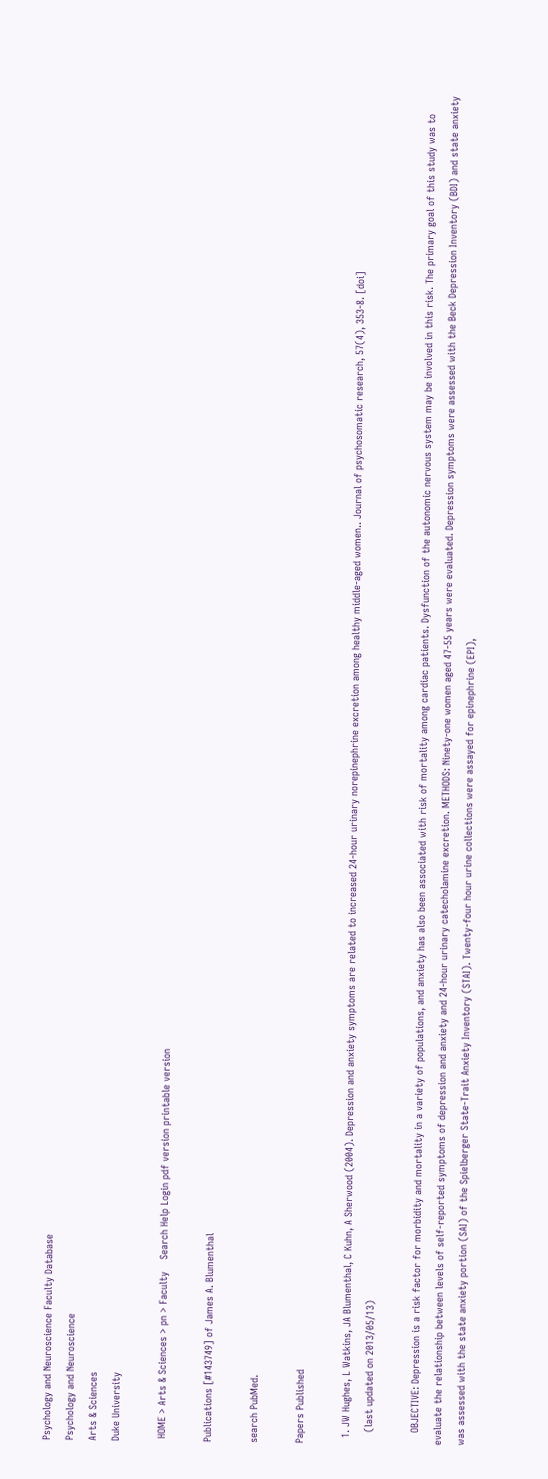Psychology and Neuroscience Faculty Database
Psychology and Neuroscience
Arts & Sciences
Duke University

 HOME > Arts & Sciences > pn > Faculty    Search Help Login pdf version printable version

Publications [#143749] of James A. Blumenthal

search PubMed.

Papers Published

  1. JW Hughes, L Watkins, JA Blumenthal, C Kuhn, A Sherwood (2004). Depression and anxiety symptoms are related to increased 24-hour urinary norepinephrine excretion among healthy middle-aged women.. Journal of psychosomatic research, 57(4), 353-8. [doi]
    (last updated on 2013/05/13)

    OBJECTIVE: Depression is a risk factor for morbidity and mortality in a variety of populations, and anxiety has also been associated with risk of mortality among cardiac patients. Dysfunction of the autonomic nervous system may be involved in this risk. The primary goal of this study was to evaluate the relationship between levels of self-reported symptoms of depression and anxiety and 24-hour urinary catecholamine excretion. METHODS: Ninety-one women aged 47-55 years were evaluated. Depression symptoms were assessed with the Beck Depression Inventory (BDI) and state anxiety was assessed with the state anxiety portion (SAI) of the Spielberger State-Trait Anxiety Inventory (STAI). Twenty-four hour urine collections were assayed for epinephrine (EPI),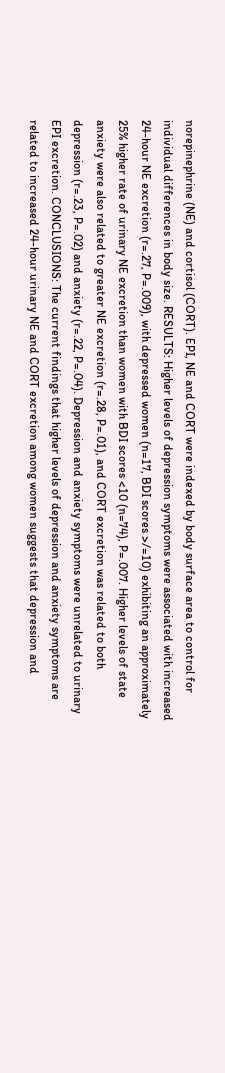norepinephrine (NE) and cortisol (CORT). EPI, NE and CORT were indexed by body surface area to control for individual differences in body size. RESULTS: Higher levels of depression symptoms were associated with increased 24-hour NE excretion (r=.27, P=.009), with depressed women (n=17, BDI scores >/=10) exhibiting an approximately 25% higher rate of urinary NE excretion than women with BDI scores <10 (n=74), P=.007. Higher levels of state anxiety were also related to greater NE excretion (r=.28, P=.01), and CORT excretion was related to both depression (r=.23, P=.02) and anxiety (r=.22, P=.04). Depression and anxiety symptoms were unrelated to urinary EPI excretion. CONCLUSIONS: The current findings that higher levels of depression and anxiety symptoms are related to increased 24-hour urinary NE and CORT excretion among women suggests that depression and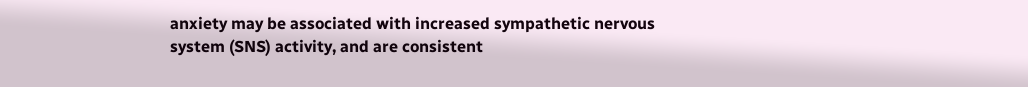anxiety may be associated with increased sympathetic nervous system (SNS) activity, and are consistent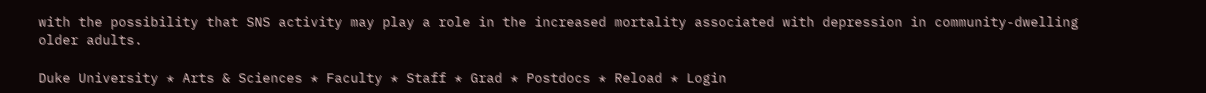with the possibility that SNS activity may play a role in the increased mortality associated with depression in community-dwelling older adults.

Duke University * Arts & Sciences * Faculty * Staff * Grad * Postdocs * Reload * Login